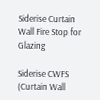Siderise Curtain Wall Fire Stop for Glazing

Siderise CWFS (Curtain Wall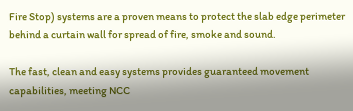Fire Stop) systems are a proven means to protect the slab edge perimeter behind a curtain wall for spread of fire, smoke and sound.

The fast, clean and easy systems provides guaranteed movement capabilities, meeting NCC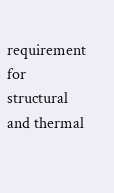requirement for structural and thermal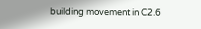building movement in C2.6